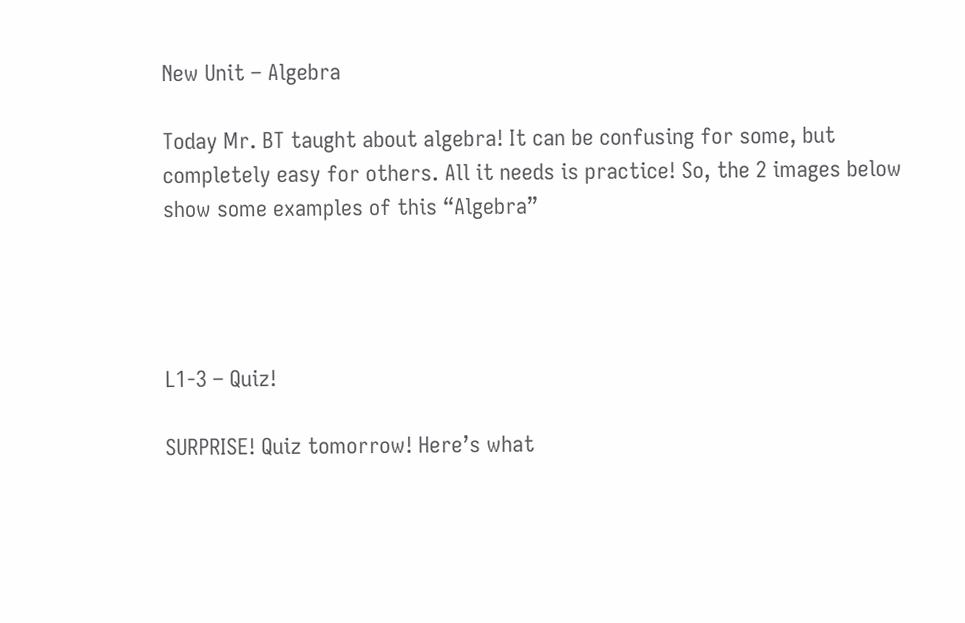New Unit – Algebra

Today Mr. BT taught about algebra! It can be confusing for some, but completely easy for others. All it needs is practice! So, the 2 images below show some examples of this “Algebra”




L1-3 – Quiz!

SURPRISE! Quiz tomorrow! Here’s what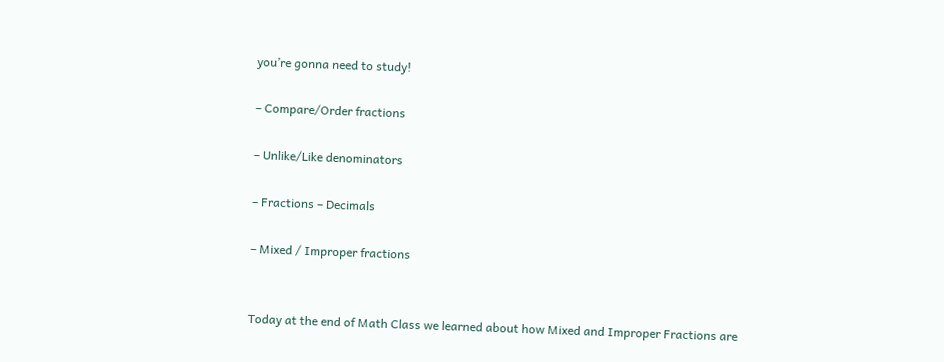you’re gonna need to study!

– Compare/Order fractions

– Unlike/Like denominators

– Fractions – Decimals

– Mixed / Improper fractions


Today at the end of Math Class we learned about how Mixed and Improper Fractions are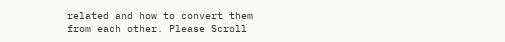related and how to convert them from each other. Please Scroll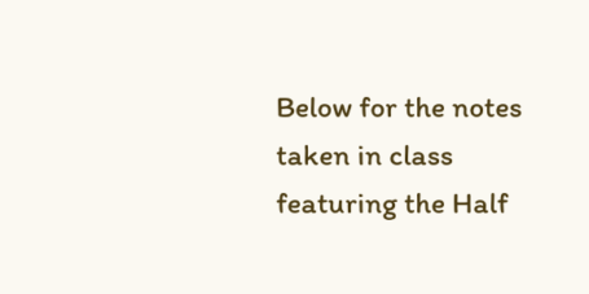Below for the notes taken in class featuring the Half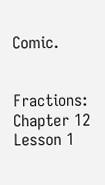Comic.


Fractions: Chapter 12 Lesson 1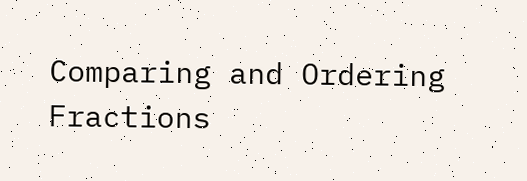Comparing and Ordering Fractions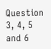Question 3, 4, 5 and 6